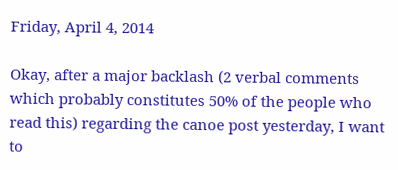Friday, April 4, 2014

Okay, after a major backlash (2 verbal comments which probably constitutes 50% of the people who read this) regarding the canoe post yesterday, I want to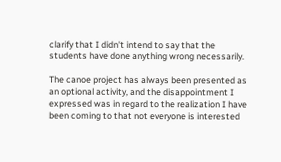clarify that I didn't intend to say that the students have done anything wrong necessarily.

The canoe project has always been presented as an optional activity, and the disappointment I expressed was in regard to the realization I have been coming to that not everyone is interested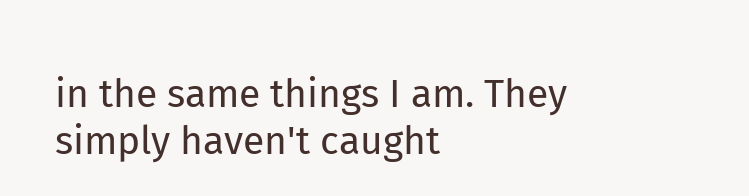in the same things I am. They simply haven't caught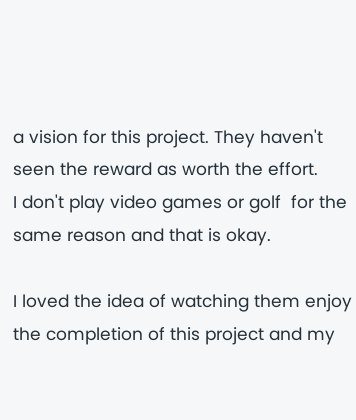a vision for this project. They haven't seen the reward as worth the effort.
I don't play video games or golf  for the same reason and that is okay.

I loved the idea of watching them enjoy the completion of this project and my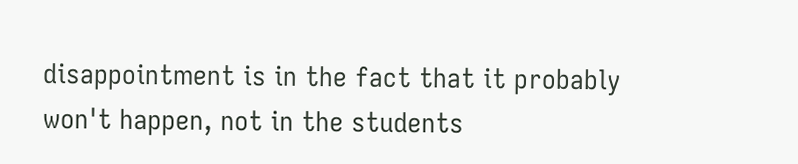disappointment is in the fact that it probably won't happen, not in the students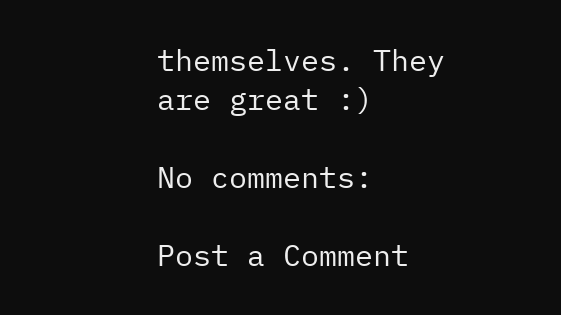themselves. They are great :)

No comments:

Post a Comment